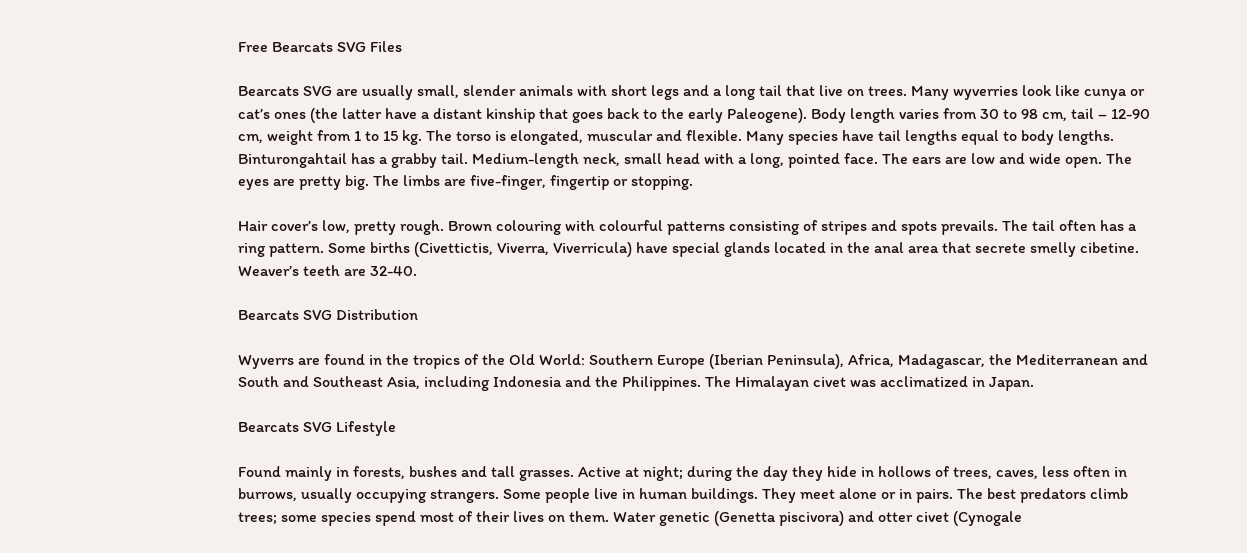Free Bearcats SVG Files

Bearcats SVG are usually small, slender animals with short legs and a long tail that live on trees. Many wyverries look like cunya or cat’s ones (the latter have a distant kinship that goes back to the early Paleogene). Body length varies from 30 to 98 cm, tail – 12-90 cm, weight from 1 to 15 kg. The torso is elongated, muscular and flexible. Many species have tail lengths equal to body lengths. Binturongahtail has a grabby tail. Medium-length neck, small head with a long, pointed face. The ears are low and wide open. The eyes are pretty big. The limbs are five-finger, fingertip or stopping.

Hair cover’s low, pretty rough. Brown colouring with colourful patterns consisting of stripes and spots prevails. The tail often has a ring pattern. Some births (Civettictis, Viverra, Viverricula) have special glands located in the anal area that secrete smelly cibetine. Weaver’s teeth are 32-40.

Bearcats SVG Distribution

Wyverrs are found in the tropics of the Old World: Southern Europe (Iberian Peninsula), Africa, Madagascar, the Mediterranean and South and Southeast Asia, including Indonesia and the Philippines. The Himalayan civet was acclimatized in Japan.

Bearcats SVG Lifestyle

Found mainly in forests, bushes and tall grasses. Active at night; during the day they hide in hollows of trees, caves, less often in burrows, usually occupying strangers. Some people live in human buildings. They meet alone or in pairs. The best predators climb trees; some species spend most of their lives on them. Water genetic (Genetta piscivora) and otter civet (Cynogale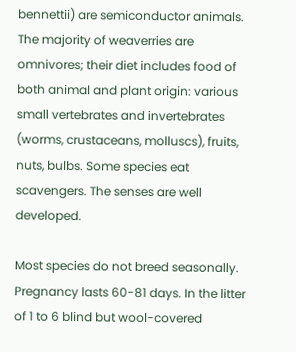bennettii) are semiconductor animals. The majority of weaverries are omnivores; their diet includes food of both animal and plant origin: various small vertebrates and invertebrates (worms, crustaceans, molluscs), fruits, nuts, bulbs. Some species eat scavengers. The senses are well developed.

Most species do not breed seasonally. Pregnancy lasts 60-81 days. In the litter of 1 to 6 blind but wool-covered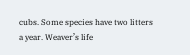cubs. Some species have two litters a year. Weaver’s life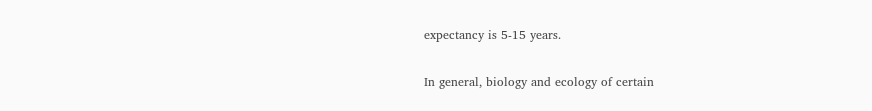expectancy is 5-15 years.

In general, biology and ecology of certain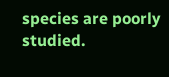species are poorly studied.